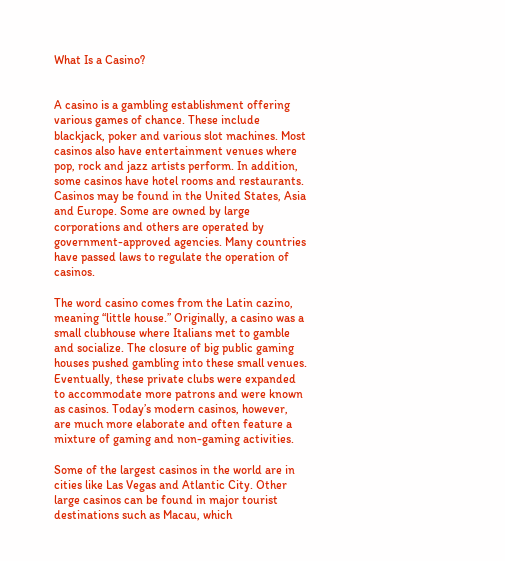What Is a Casino?


A casino is a gambling establishment offering various games of chance. These include blackjack, poker and various slot machines. Most casinos also have entertainment venues where pop, rock and jazz artists perform. In addition, some casinos have hotel rooms and restaurants. Casinos may be found in the United States, Asia and Europe. Some are owned by large corporations and others are operated by government-approved agencies. Many countries have passed laws to regulate the operation of casinos.

The word casino comes from the Latin cazino, meaning “little house.” Originally, a casino was a small clubhouse where Italians met to gamble and socialize. The closure of big public gaming houses pushed gambling into these small venues. Eventually, these private clubs were expanded to accommodate more patrons and were known as casinos. Today’s modern casinos, however, are much more elaborate and often feature a mixture of gaming and non-gaming activities.

Some of the largest casinos in the world are in cities like Las Vegas and Atlantic City. Other large casinos can be found in major tourist destinations such as Macau, which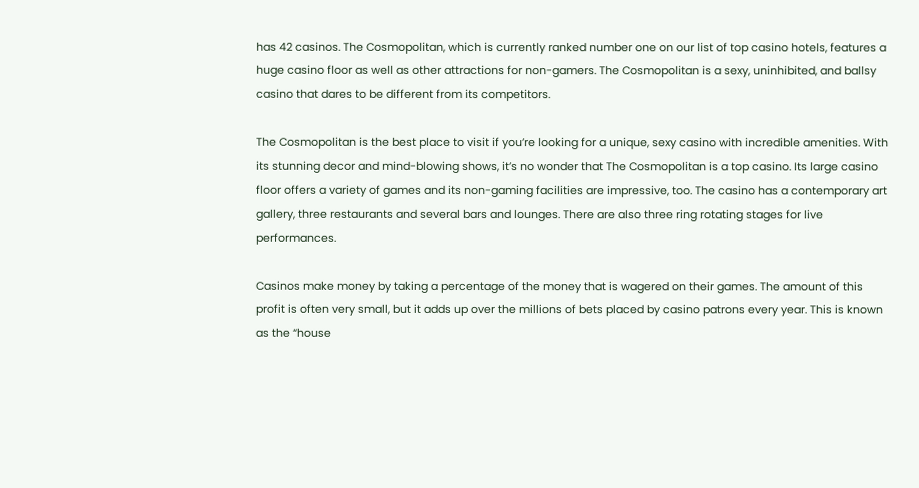has 42 casinos. The Cosmopolitan, which is currently ranked number one on our list of top casino hotels, features a huge casino floor as well as other attractions for non-gamers. The Cosmopolitan is a sexy, uninhibited, and ballsy casino that dares to be different from its competitors.

The Cosmopolitan is the best place to visit if you’re looking for a unique, sexy casino with incredible amenities. With its stunning decor and mind-blowing shows, it’s no wonder that The Cosmopolitan is a top casino. Its large casino floor offers a variety of games and its non-gaming facilities are impressive, too. The casino has a contemporary art gallery, three restaurants and several bars and lounges. There are also three ring rotating stages for live performances.

Casinos make money by taking a percentage of the money that is wagered on their games. The amount of this profit is often very small, but it adds up over the millions of bets placed by casino patrons every year. This is known as the “house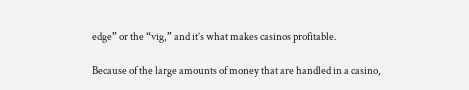edge” or the “vig,” and it’s what makes casinos profitable.

Because of the large amounts of money that are handled in a casino,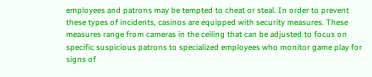employees and patrons may be tempted to cheat or steal. In order to prevent these types of incidents, casinos are equipped with security measures. These measures range from cameras in the ceiling that can be adjusted to focus on specific suspicious patrons to specialized employees who monitor game play for signs of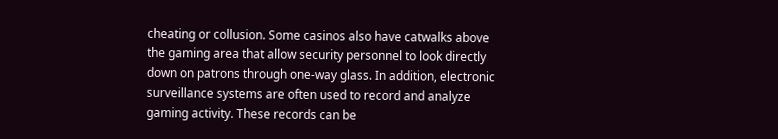cheating or collusion. Some casinos also have catwalks above the gaming area that allow security personnel to look directly down on patrons through one-way glass. In addition, electronic surveillance systems are often used to record and analyze gaming activity. These records can be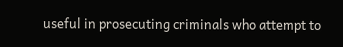useful in prosecuting criminals who attempt to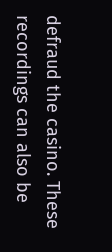defraud the casino. These recordings can also be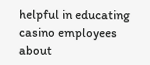helpful in educating casino employees about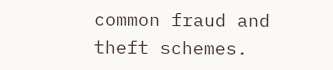common fraud and theft schemes.